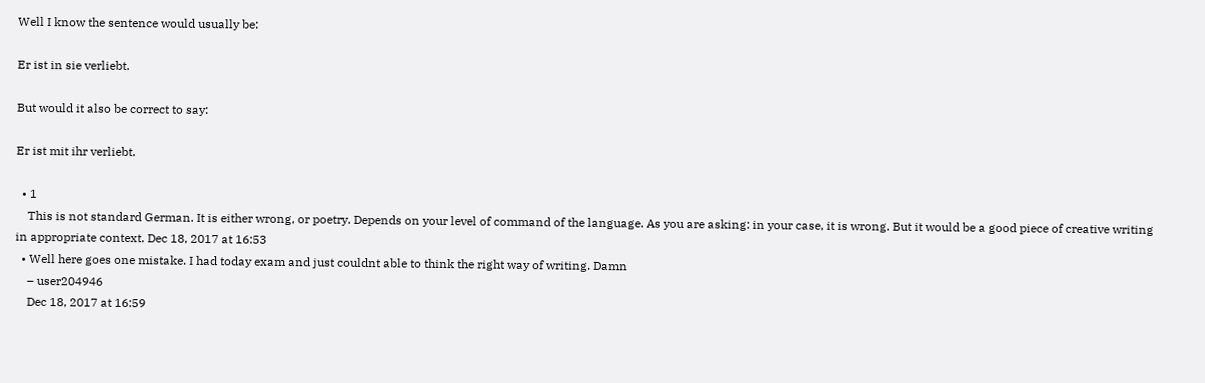Well I know the sentence would usually be:

Er ist in sie verliebt.

But would it also be correct to say:

Er ist mit ihr verliebt.

  • 1
    This is not standard German. It is either wrong, or poetry. Depends on your level of command of the language. As you are asking: in your case, it is wrong. But it would be a good piece of creative writing in appropriate context. Dec 18, 2017 at 16:53
  • Well here goes one mistake. I had today exam and just couldnt able to think the right way of writing. Damn
    – user204946
    Dec 18, 2017 at 16:59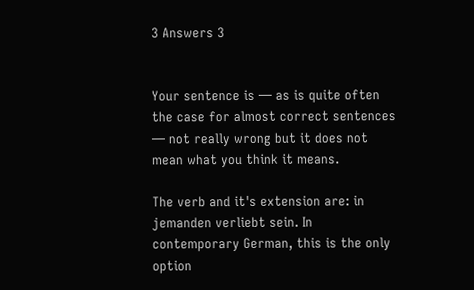3 Answers 3


Your sentence is — as is quite often the case for almost correct sentences — not really wrong but it does not mean what you think it means.

The verb and it's extension are: in jemanden verliebt sein. In contemporary German, this is the only option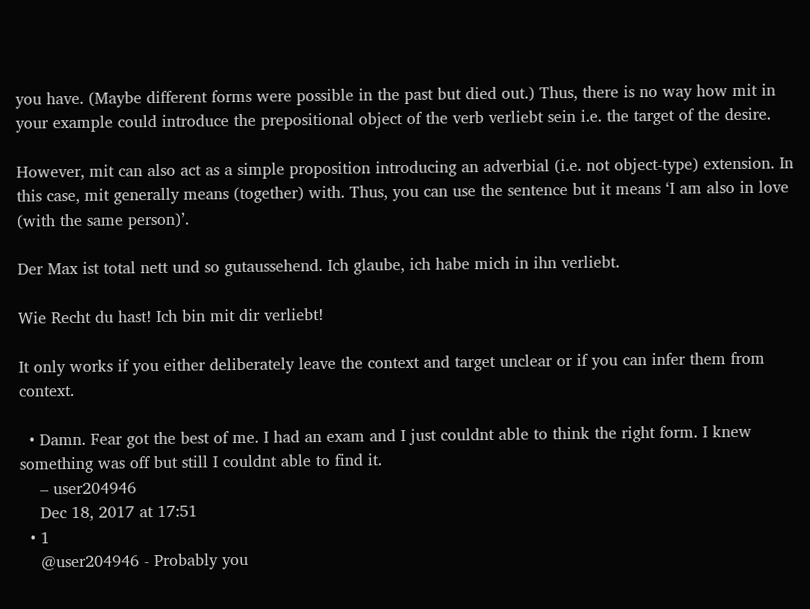you have. (Maybe different forms were possible in the past but died out.) Thus, there is no way how mit in your example could introduce the prepositional object of the verb verliebt sein i.e. the target of the desire.

However, mit can also act as a simple proposition introducing an adverbial (i.e. not object-type) extension. In this case, mit generally means (together) with. Thus, you can use the sentence but it means ‘I am also in love (with the same person)’.

Der Max ist total nett und so gutaussehend. Ich glaube, ich habe mich in ihn verliebt.

Wie Recht du hast! Ich bin mit dir verliebt!

It only works if you either deliberately leave the context and target unclear or if you can infer them from context.

  • Damn. Fear got the best of me. I had an exam and I just couldnt able to think the right form. I knew something was off but still I couldnt able to find it.
    – user204946
    Dec 18, 2017 at 17:51
  • 1
    @user204946 - Probably you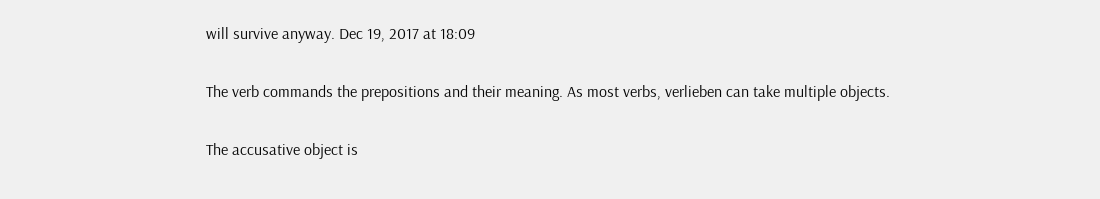will survive anyway. Dec 19, 2017 at 18:09

The verb commands the prepositions and their meaning. As most verbs, verlieben can take multiple objects.

The accusative object is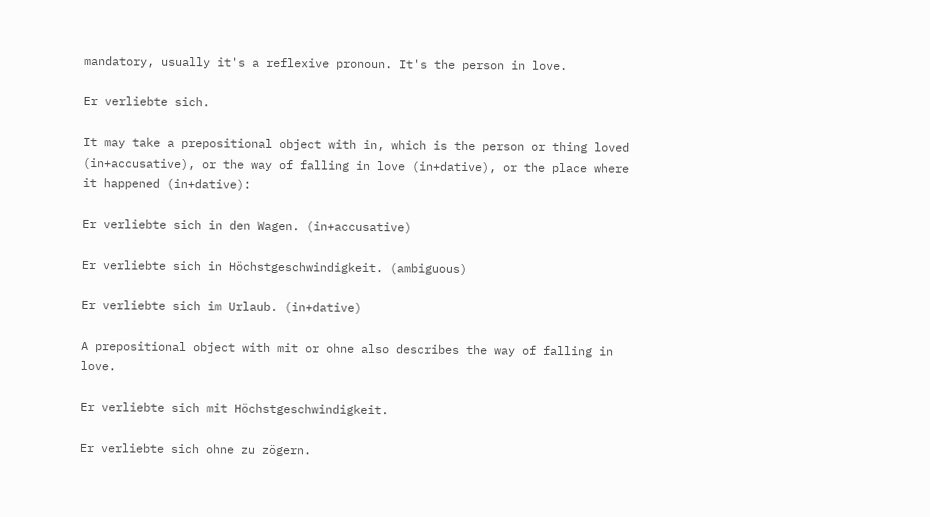mandatory, usually it's a reflexive pronoun. It's the person in love.

Er verliebte sich.

It may take a prepositional object with in, which is the person or thing loved (in+accusative), or the way of falling in love (in+dative), or the place where it happened (in+dative):

Er verliebte sich in den Wagen. (in+accusative)

Er verliebte sich in Höchstgeschwindigkeit. (ambiguous)

Er verliebte sich im Urlaub. (in+dative)

A prepositional object with mit or ohne also describes the way of falling in love.

Er verliebte sich mit Höchstgeschwindigkeit.

Er verliebte sich ohne zu zögern.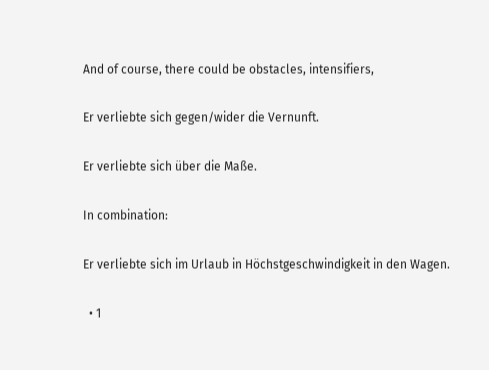And of course, there could be obstacles, intensifiers,

Er verliebte sich gegen/wider die Vernunft.

Er verliebte sich über die Maße.

In combination:

Er verliebte sich im Urlaub in Höchstgeschwindigkeit in den Wagen.

  • 1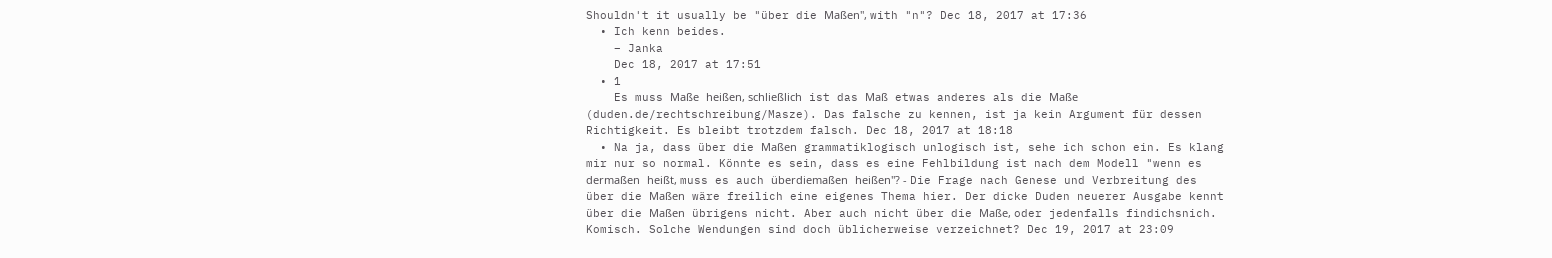Shouldn't it usually be "über die Maßen", with "n"? Dec 18, 2017 at 17:36
  • Ich kenn beides.
    – Janka
    Dec 18, 2017 at 17:51
  • 1
    Es muss Maße heißen, schließlich ist das Maß etwas anderes als die Maße (duden.de/rechtschreibung/Masze). Das falsche zu kennen, ist ja kein Argument für dessen Richtigkeit. Es bleibt trotzdem falsch. Dec 18, 2017 at 18:18
  • Na ja, dass über die Maßen grammatiklogisch unlogisch ist, sehe ich schon ein. Es klang mir nur so normal. Könnte es sein, dass es eine Fehlbildung ist nach dem Modell "wenn es dermaßen heißt, muss es auch überdiemaßen heißen"? - Die Frage nach Genese und Verbreitung des über die Maßen wäre freilich eine eigenes Thema hier. Der dicke Duden neuerer Ausgabe kennt über die Maßen übrigens nicht. Aber auch nicht über die Maße, oder jedenfalls findichsnich. Komisch. Solche Wendungen sind doch üblicherweise verzeichnet? Dec 19, 2017 at 23:09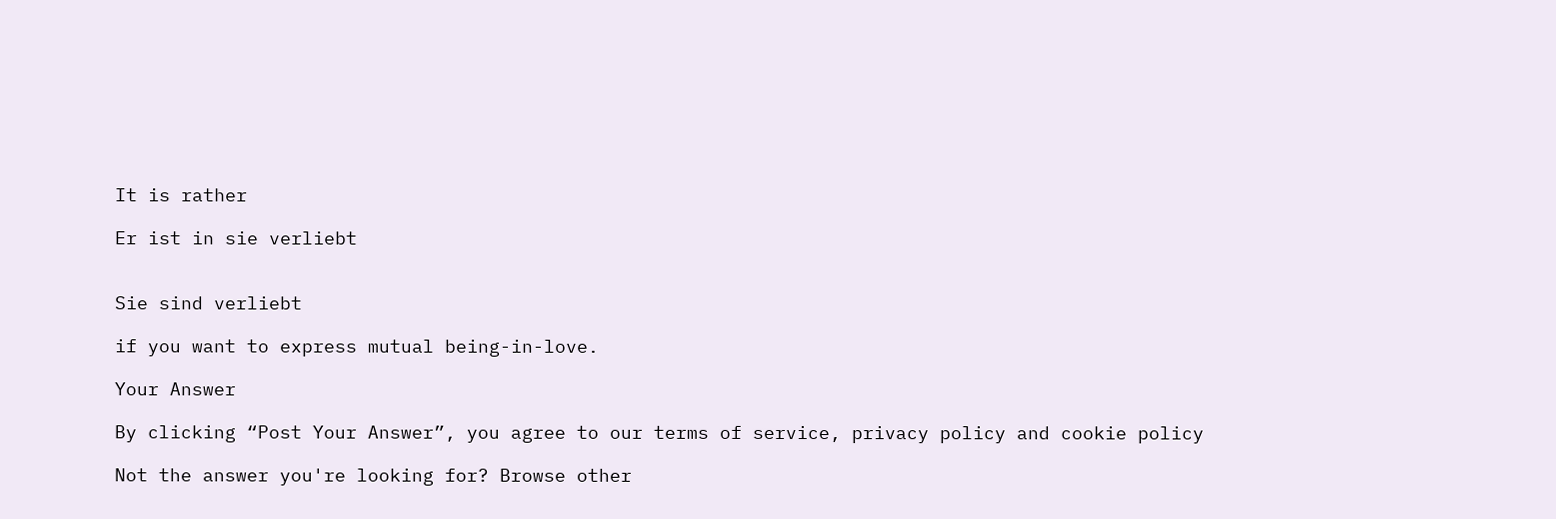It is rather

Er ist in sie verliebt


Sie sind verliebt

if you want to express mutual being-in-love.

Your Answer

By clicking “Post Your Answer”, you agree to our terms of service, privacy policy and cookie policy

Not the answer you're looking for? Browse other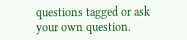questions tagged or ask your own question.